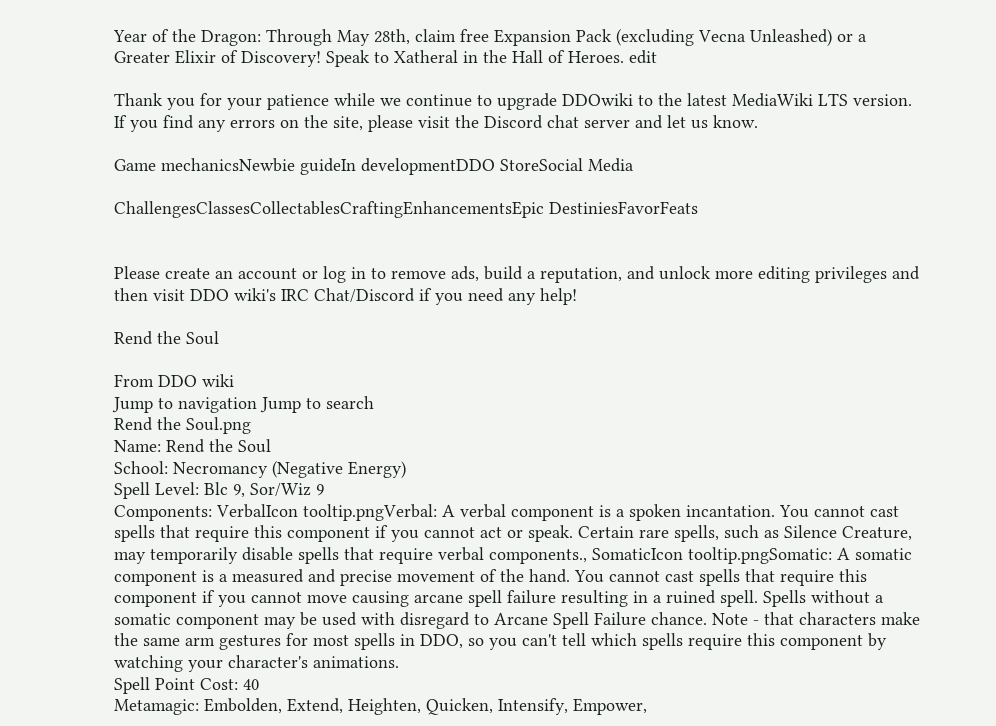Year of the Dragon: Through May 28th, claim free Expansion Pack (excluding Vecna Unleashed) or a Greater Elixir of Discovery! Speak to Xatheral in the Hall of Heroes. edit

Thank you for your patience while we continue to upgrade DDOwiki to the latest MediaWiki LTS version. If you find any errors on the site, please visit the Discord chat server and let us know.

Game mechanicsNewbie guideIn developmentDDO StoreSocial Media

ChallengesClassesCollectablesCraftingEnhancementsEpic DestiniesFavorFeats


Please create an account or log in to remove ads, build a reputation, and unlock more editing privileges and then visit DDO wiki's IRC Chat/Discord if you need any help!

Rend the Soul

From DDO wiki
Jump to navigation Jump to search
Rend the Soul.png
Name: Rend the Soul
School: Necromancy (Negative Energy)
Spell Level: Blc 9, Sor/Wiz 9
Components: VerbalIcon tooltip.pngVerbal: A verbal component is a spoken incantation. You cannot cast spells that require this component if you cannot act or speak. Certain rare spells, such as Silence Creature, may temporarily disable spells that require verbal components., SomaticIcon tooltip.pngSomatic: A somatic component is a measured and precise movement of the hand. You cannot cast spells that require this component if you cannot move causing arcane spell failure resulting in a ruined spell. Spells without a somatic component may be used with disregard to Arcane Spell Failure chance. Note - that characters make the same arm gestures for most spells in DDO, so you can't tell which spells require this component by watching your character's animations.
Spell Point Cost: 40
Metamagic: Embolden, Extend, Heighten, Quicken, Intensify, Empower,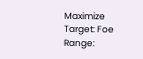Maximize
Target: Foe
Range: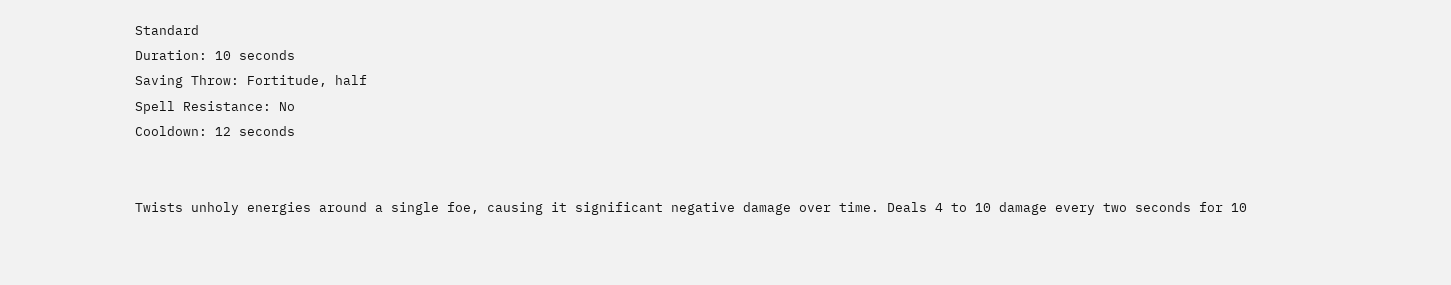Standard
Duration: 10 seconds
Saving Throw: Fortitude, half
Spell Resistance: No
Cooldown: 12 seconds


Twists unholy energies around a single foe, causing it significant negative damage over time. Deals 4 to 10 damage every two seconds for 10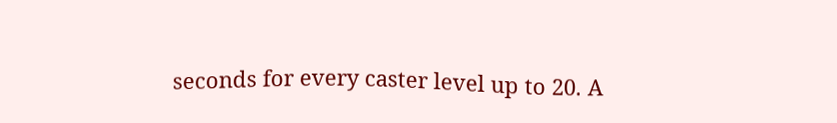seconds for every caster level up to 20. A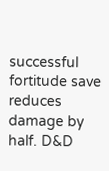successful fortitude save reduces damage by half. D&D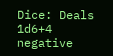Dice: Deals 1d6+4 negative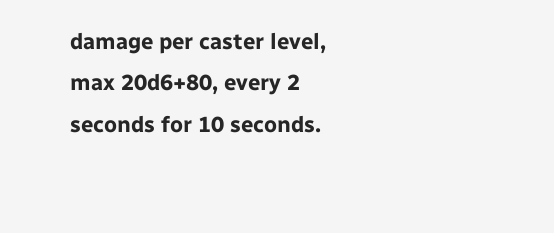damage per caster level, max 20d6+80, every 2 seconds for 10 seconds.